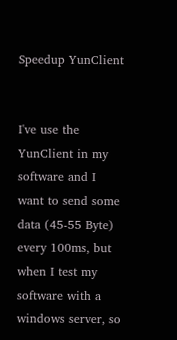Speedup YunClient


I've use the YunClient in my software and I want to send some data (45-55 Byte) every 100ms, but when I test my software with a windows server, so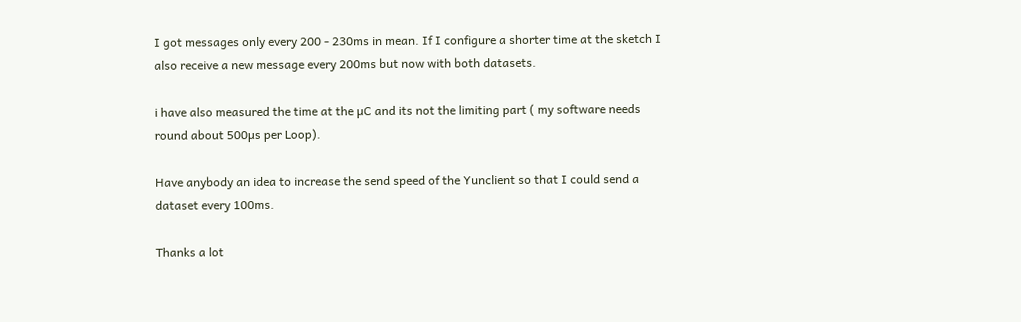I got messages only every 200 - 230ms in mean. If I configure a shorter time at the sketch I also receive a new message every 200ms but now with both datasets.

i have also measured the time at the µC and its not the limiting part ( my software needs round about 500µs per Loop).

Have anybody an idea to increase the send speed of the Yunclient so that I could send a dataset every 100ms.

Thanks a lot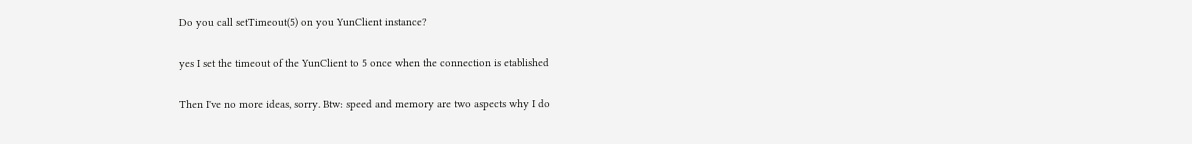Do you call setTimeout(5) on you YunClient instance?

yes I set the timeout of the YunClient to 5 once when the connection is etablished

Then I've no more ideas, sorry. Btw: speed and memory are two aspects why I do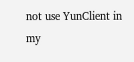not use YunClient in my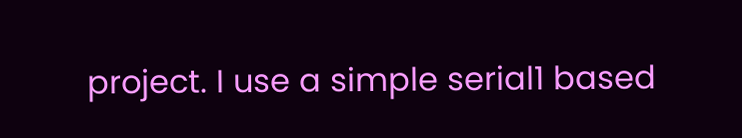project. I use a simple serial1 based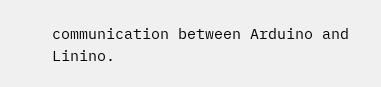communication between Arduino and Linino.